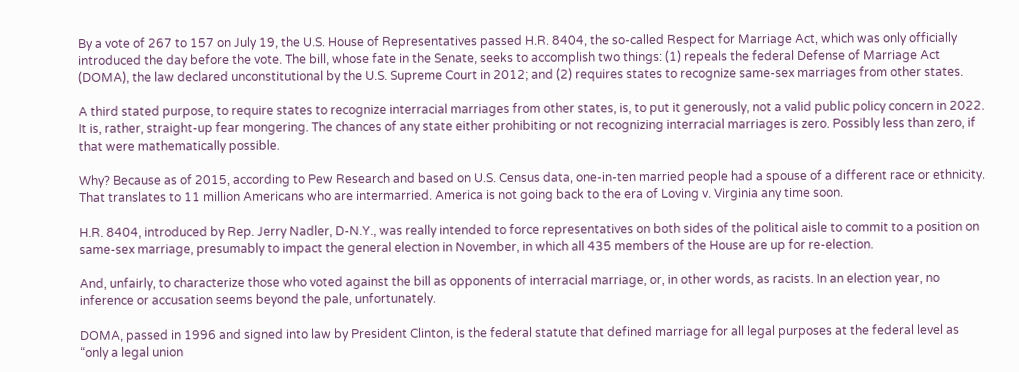By a vote of 267 to 157 on July 19, the U.S. House of Representatives passed H.R. 8404, the so-called Respect for Marriage Act, which was only officially introduced the day before the vote. The bill, whose fate in the Senate, seeks to accomplish two things: (1) repeals the federal Defense of Marriage Act (DOMA), the law declared unconstitutional by the U.S. Supreme Court in 2012; and (2) requires states to recognize same-sex marriages from other states.

A third stated purpose, to require states to recognize interracial marriages from other states, is, to put it generously, not a valid public policy concern in 2022. It is, rather, straight-up fear mongering. The chances of any state either prohibiting or not recognizing interracial marriages is zero. Possibly less than zero, if that were mathematically possible.

Why? Because as of 2015, according to Pew Research and based on U.S. Census data, one-in-ten married people had a spouse of a different race or ethnicity. That translates to 11 million Americans who are intermarried. America is not going back to the era of Loving v. Virginia any time soon.

H.R. 8404, introduced by Rep. Jerry Nadler, D-N.Y., was really intended to force representatives on both sides of the political aisle to commit to a position on same-sex marriage, presumably to impact the general election in November, in which all 435 members of the House are up for re-election.

And, unfairly, to characterize those who voted against the bill as opponents of interracial marriage, or, in other words, as racists. In an election year, no inference or accusation seems beyond the pale, unfortunately.

DOMA, passed in 1996 and signed into law by President Clinton, is the federal statute that defined marriage for all legal purposes at the federal level as “only a legal union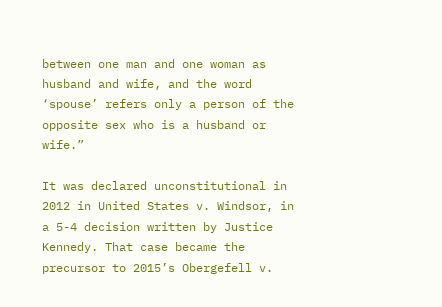between one man and one woman as husband and wife, and the word ‘spouse’ refers only a person of the opposite sex who is a husband or wife.”

It was declared unconstitutional in 2012 in United States v. Windsor, in a 5-4 decision written by Justice Kennedy. That case became the precursor to 2015’s Obergefell v.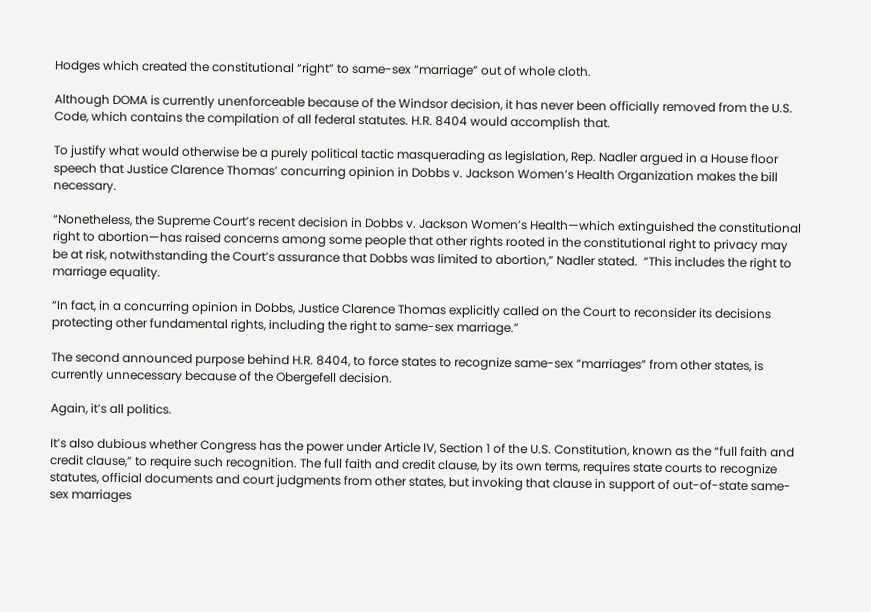Hodges which created the constitutional “right” to same-sex “marriage” out of whole cloth.

Although DOMA is currently unenforceable because of the Windsor decision, it has never been officially removed from the U.S. Code, which contains the compilation of all federal statutes. H.R. 8404 would accomplish that.

To justify what would otherwise be a purely political tactic masquerading as legislation, Rep. Nadler argued in a House floor speech that Justice Clarence Thomas’ concurring opinion in Dobbs v. Jackson Women’s Health Organization makes the bill necessary.

“Nonetheless, the Supreme Court’s recent decision in Dobbs v. Jackson Women’s Health—which extinguished the constitutional right to abortion—has raised concerns among some people that other rights rooted in the constitutional right to privacy may be at risk, notwithstanding the Court’s assurance that Dobbs was limited to abortion,” Nadler stated.  “This includes the right to marriage equality.

“In fact, in a concurring opinion in Dobbs, Justice Clarence Thomas explicitly called on the Court to reconsider its decisions protecting other fundamental rights, including the right to same-sex marriage.”

The second announced purpose behind H.R. 8404, to force states to recognize same-sex “marriages” from other states, is currently unnecessary because of the Obergefell decision.

Again, it’s all politics.

It’s also dubious whether Congress has the power under Article IV, Section 1 of the U.S. Constitution, known as the “full faith and credit clause,” to require such recognition. The full faith and credit clause, by its own terms, requires state courts to recognize statutes, official documents and court judgments from other states, but invoking that clause in support of out-of-state same-sex marriages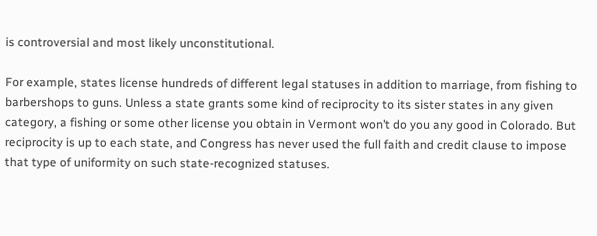is controversial and most likely unconstitutional.

For example, states license hundreds of different legal statuses in addition to marriage, from fishing to barbershops to guns. Unless a state grants some kind of reciprocity to its sister states in any given category, a fishing or some other license you obtain in Vermont won’t do you any good in Colorado. But reciprocity is up to each state, and Congress has never used the full faith and credit clause to impose that type of uniformity on such state-recognized statuses.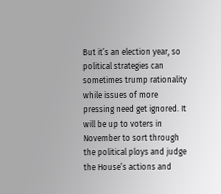But it’s an election year, so political strategies can sometimes trump rationality while issues of more pressing need get ignored. It will be up to voters in November to sort through the political ploys and judge the House’s actions and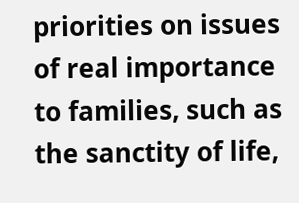priorities on issues of real importance to families, such as the sanctity of life,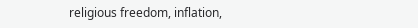religious freedom, inflation,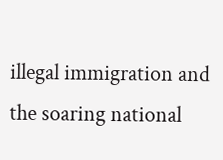illegal immigration and the soaring national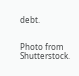debt.


Photo from Shutterstock.